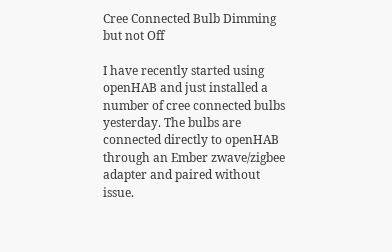Cree Connected Bulb Dimming but not Off

I have recently started using openHAB and just installed a number of cree connected bulbs yesterday. The bulbs are connected directly to openHAB through an Ember zwave/zigbee adapter and paired without issue.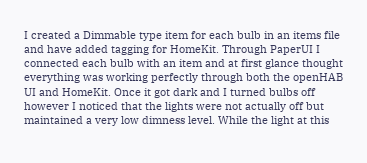I created a Dimmable type item for each bulb in an items file and have added tagging for HomeKit. Through PaperUI I connected each bulb with an item and at first glance thought everything was working perfectly through both the openHAB UI and HomeKit. Once it got dark and I turned bulbs off however I noticed that the lights were not actually off but maintained a very low dimness level. While the light at this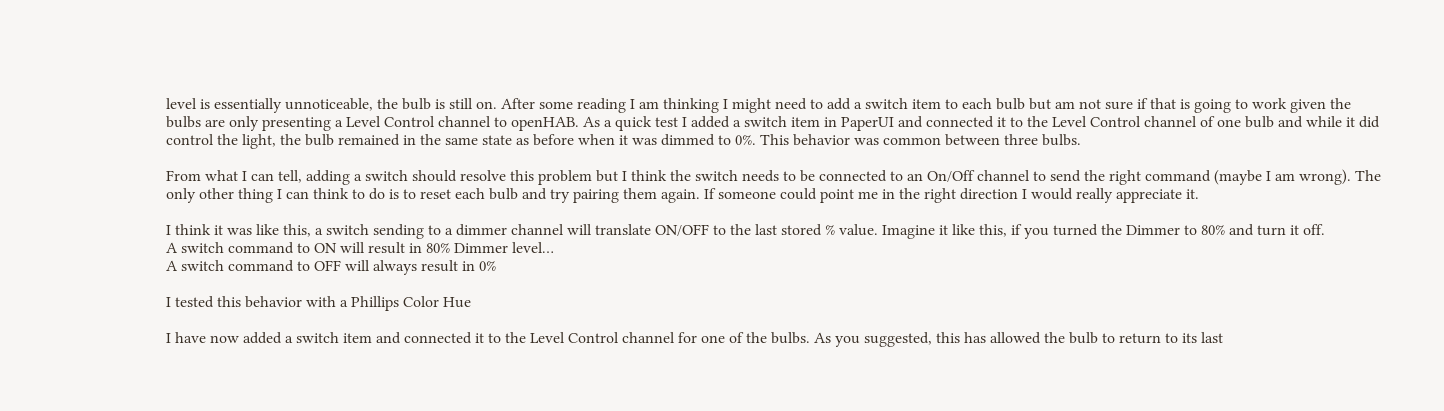level is essentially unnoticeable, the bulb is still on. After some reading I am thinking I might need to add a switch item to each bulb but am not sure if that is going to work given the bulbs are only presenting a Level Control channel to openHAB. As a quick test I added a switch item in PaperUI and connected it to the Level Control channel of one bulb and while it did control the light, the bulb remained in the same state as before when it was dimmed to 0%. This behavior was common between three bulbs.

From what I can tell, adding a switch should resolve this problem but I think the switch needs to be connected to an On/Off channel to send the right command (maybe I am wrong). The only other thing I can think to do is to reset each bulb and try pairing them again. If someone could point me in the right direction I would really appreciate it.

I think it was like this, a switch sending to a dimmer channel will translate ON/OFF to the last stored % value. Imagine it like this, if you turned the Dimmer to 80% and turn it off.
A switch command to ON will result in 80% Dimmer level…
A switch command to OFF will always result in 0%

I tested this behavior with a Phillips Color Hue

I have now added a switch item and connected it to the Level Control channel for one of the bulbs. As you suggested, this has allowed the bulb to return to its last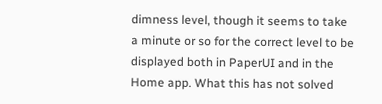dimness level, though it seems to take a minute or so for the correct level to be displayed both in PaperUI and in the Home app. What this has not solved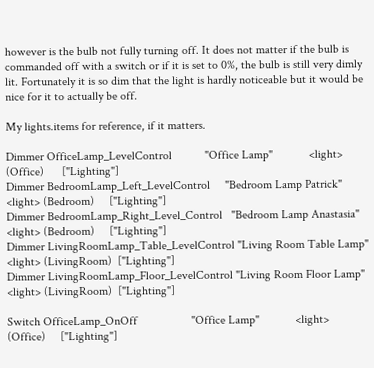however is the bulb not fully turning off. It does not matter if the bulb is commanded off with a switch or if it is set to 0%, the bulb is still very dimly lit. Fortunately it is so dim that the light is hardly noticeable but it would be nice for it to actually be off.

My lights.items for reference, if it matters.

Dimmer OfficeLamp_LevelControl           "Office Lamp"            <light> (Office)      ["Lighting"]
Dimmer BedroomLamp_Left_LevelControl     "Bedroom Lamp Patrick"   <light> (Bedroom)     ["Lighting"]
Dimmer BedroomLamp_Right_Level_Control   "Bedroom Lamp Anastasia" <light> (Bedroom)     ["Lighting"]
Dimmer LivingRoomLamp_Table_LevelControl "Living Room Table Lamp" <light> (LivingRoom)  ["Lighting"]
Dimmer LivingRoomLamp_Floor_LevelControl "Living Room Floor Lamp" <light> (LivingRoom)  ["Lighting"]

Switch OfficeLamp_OnOff                  "Office Lamp"            <light> (Office)     ["Lighting"]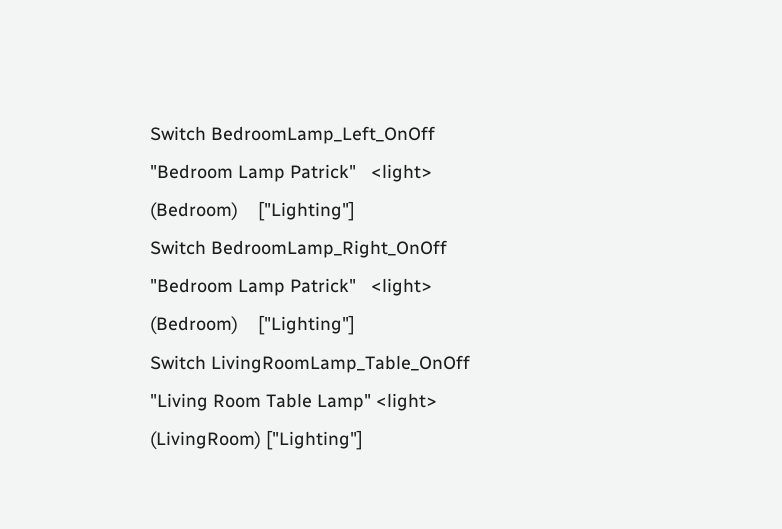Switch BedroomLamp_Left_OnOff            "Bedroom Lamp Patrick"   <light> (Bedroom)    ["Lighting"]
Switch BedroomLamp_Right_OnOff           "Bedroom Lamp Patrick"   <light> (Bedroom)    ["Lighting"]
Switch LivingRoomLamp_Table_OnOff        "Living Room Table Lamp" <light> (LivingRoom) ["Lighting"]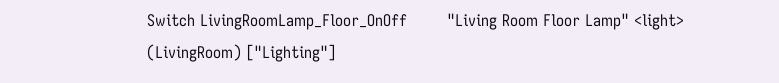Switch LivingRoomLamp_Floor_OnOff        "Living Room Floor Lamp" <light> (LivingRoom) ["Lighting"]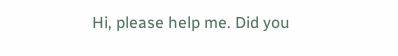Hi, please help me. Did you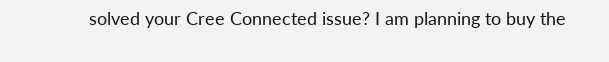solved your Cree Connected issue? I am planning to buy the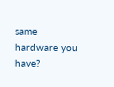same hardware you have?